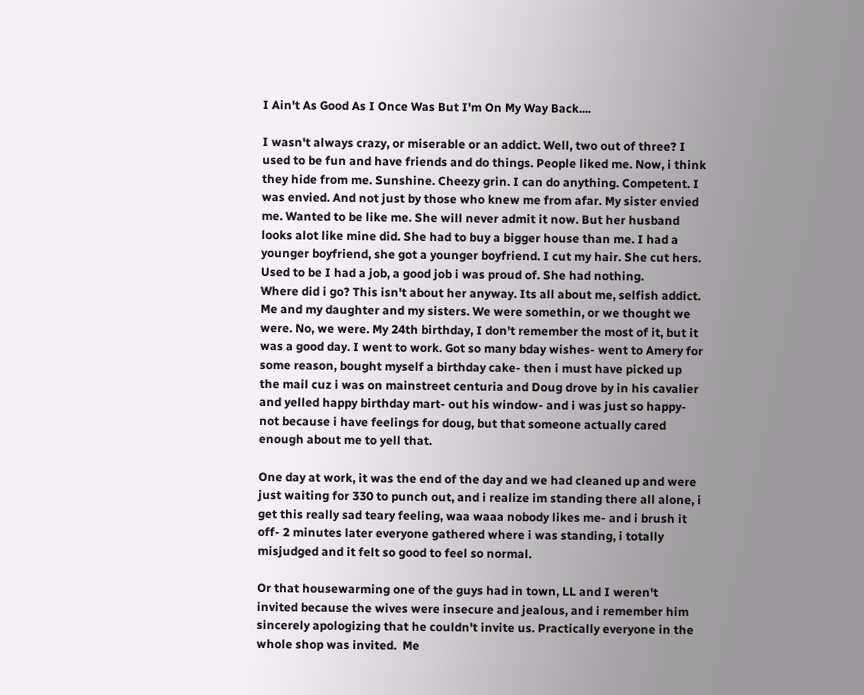I Ain't As Good As I Once Was But I'm On My Way Back....

I wasn't always crazy, or miserable or an addict. Well, two out of three? I used to be fun and have friends and do things. People liked me. Now, i think they hide from me. Sunshine. Cheezy grin. I can do anything. Competent. I was envied. And not just by those who knew me from afar. My sister envied me. Wanted to be like me. She will never admit it now. But her husband looks alot like mine did. She had to buy a bigger house than me. I had a younger boyfriend, she got a younger boyfriend. I cut my hair. She cut hers. Used to be I had a job, a good job i was proud of. She had nothing.
Where did i go? This isn't about her anyway. Its all about me, selfish addict.
Me and my daughter and my sisters. We were somethin, or we thought we were. No, we were. My 24th birthday, I don't remember the most of it, but it was a good day. I went to work. Got so many bday wishes- went to Amery for some reason, bought myself a birthday cake- then i must have picked up the mail cuz i was on mainstreet centuria and Doug drove by in his cavalier and yelled happy birthday mart- out his window- and i was just so happy- not because i have feelings for doug, but that someone actually cared enough about me to yell that.

One day at work, it was the end of the day and we had cleaned up and were just waiting for 330 to punch out, and i realize im standing there all alone, i get this really sad teary feeling, waa waaa nobody likes me- and i brush it off- 2 minutes later everyone gathered where i was standing, i totally misjudged and it felt so good to feel so normal.

Or that housewarming one of the guys had in town, LL and I weren't invited because the wives were insecure and jealous, and i remember him sincerely apologizing that he couldn't invite us. Practically everyone in the whole shop was invited.  Me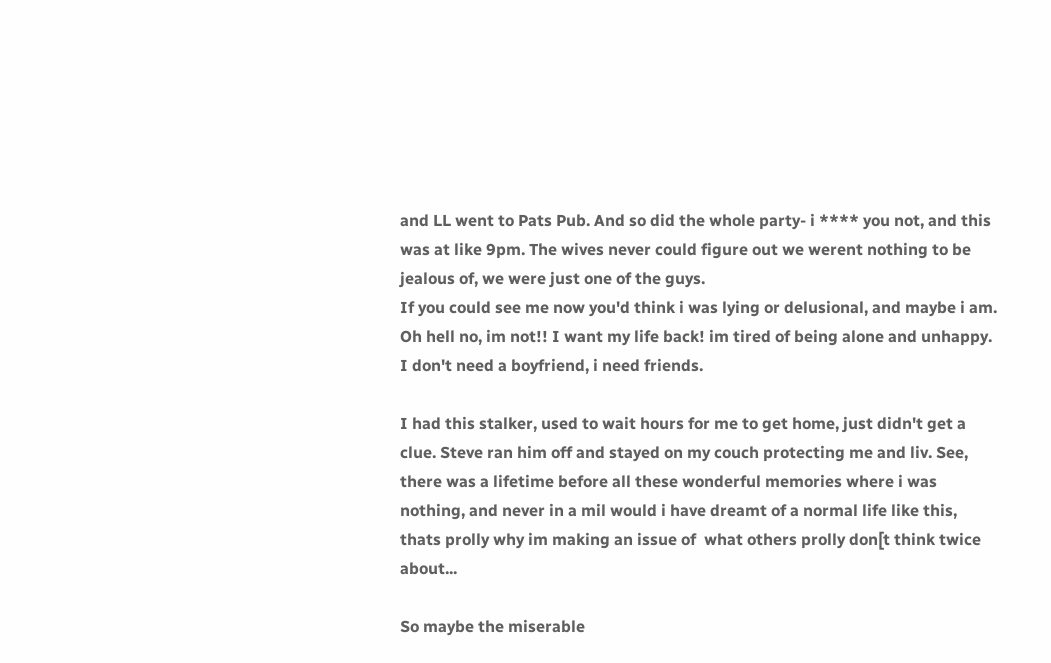and LL went to Pats Pub. And so did the whole party- i **** you not, and this was at like 9pm. The wives never could figure out we werent nothing to be jealous of, we were just one of the guys.
If you could see me now you'd think i was lying or delusional, and maybe i am. Oh hell no, im not!! I want my life back! im tired of being alone and unhappy. I don't need a boyfriend, i need friends.

I had this stalker, used to wait hours for me to get home, just didn't get a clue. Steve ran him off and stayed on my couch protecting me and liv. See, there was a lifetime before all these wonderful memories where i was nothing, and never in a mil would i have dreamt of a normal life like this, thats prolly why im making an issue of  what others prolly don[t think twice about...

So maybe the miserable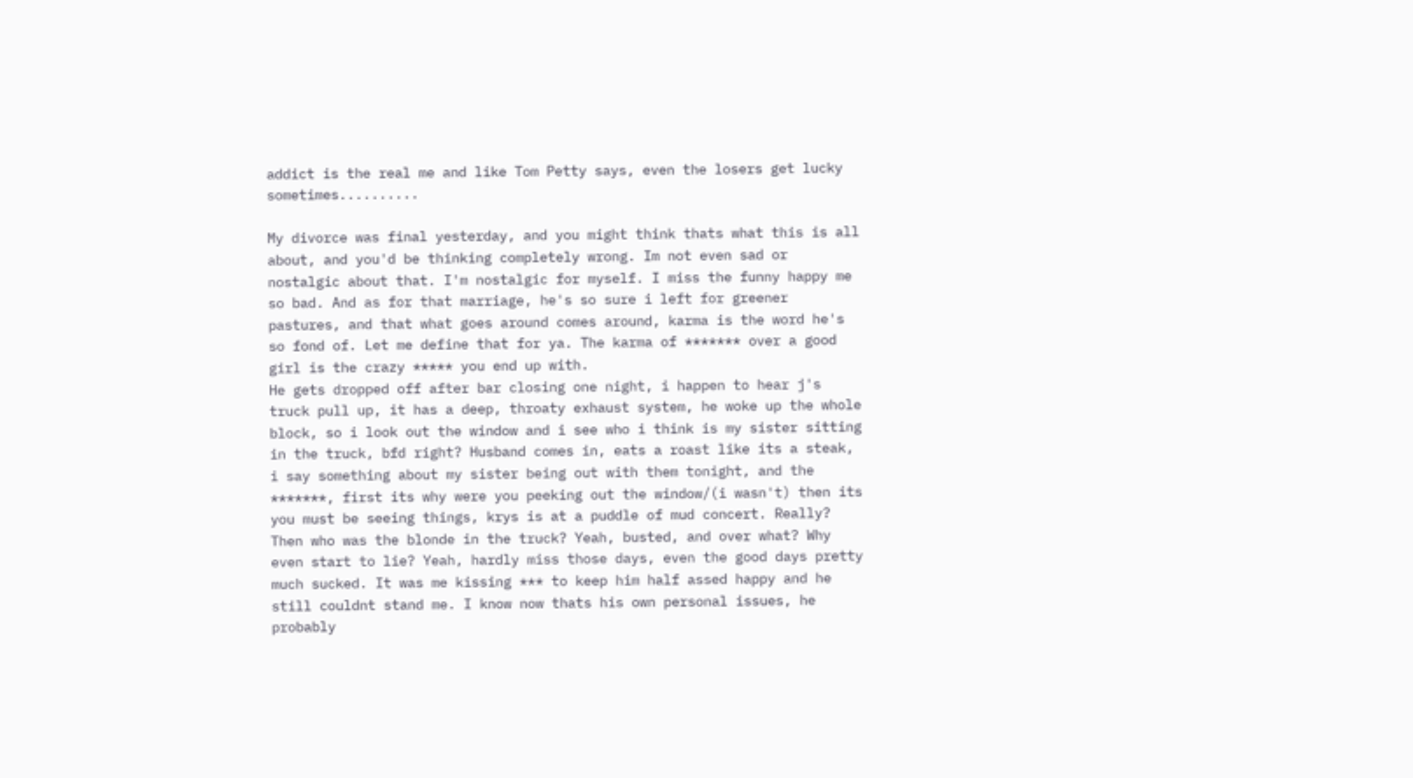addict is the real me and like Tom Petty says, even the losers get lucky sometimes..........

My divorce was final yesterday, and you might think thats what this is all about, and you'd be thinking completely wrong. Im not even sad or nostalgic about that. I'm nostalgic for myself. I miss the funny happy me so bad. And as for that marriage, he's so sure i left for greener pastures, and that what goes around comes around, karma is the word he's so fond of. Let me define that for ya. The karma of ******* over a good girl is the crazy ***** you end up with.
He gets dropped off after bar closing one night, i happen to hear j's truck pull up, it has a deep, throaty exhaust system, he woke up the whole block, so i look out the window and i see who i think is my sister sitting in the truck, bfd right? Husband comes in, eats a roast like its a steak, i say something about my sister being out with them tonight, and the *******, first its why were you peeking out the window/(i wasn't) then its you must be seeing things, krys is at a puddle of mud concert. Really? Then who was the blonde in the truck? Yeah, busted, and over what? Why even start to lie? Yeah, hardly miss those days, even the good days pretty much sucked. It was me kissing *** to keep him half assed happy and he still couldnt stand me. I know now thats his own personal issues, he probably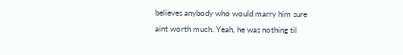believes anybody who would marry him sure aint worth much. Yeah, he was nothing til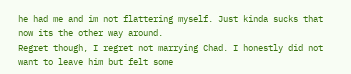he had me and im not flattering myself. Just kinda sucks that now its the other way around.
Regret though, I regret not marrying Chad. I honestly did not want to leave him but felt some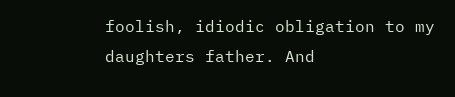foolish, idiodic obligation to my daughters father. And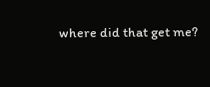where did that get me?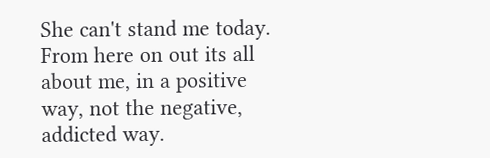She can't stand me today. From here on out its all about me, in a positive way, not the negative, addicted way.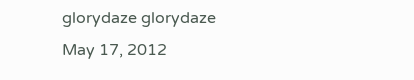glorydaze glorydaze
May 17, 2012